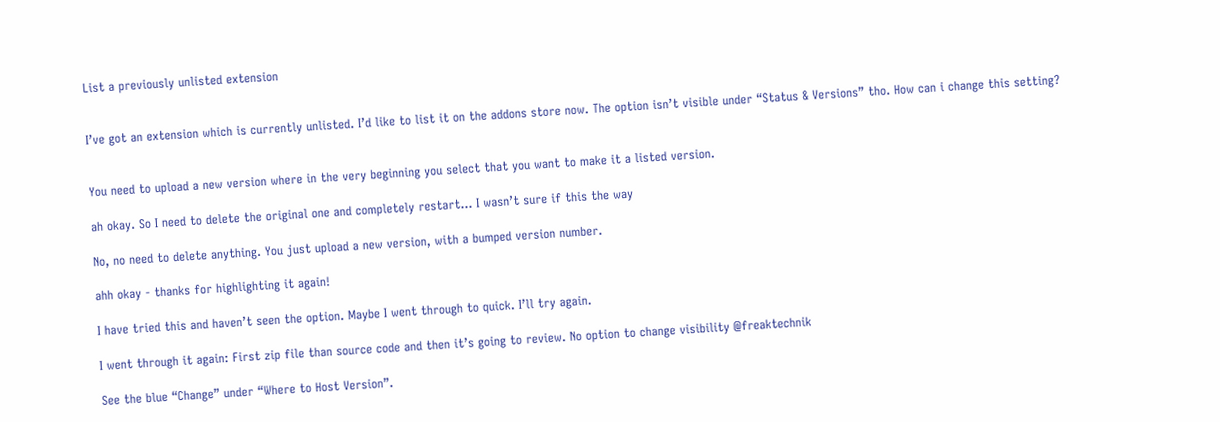List a previously unlisted extension


I’ve got an extension which is currently unlisted. I’d like to list it on the addons store now. The option isn’t visible under “Status & Versions” tho. How can i change this setting?


You need to upload a new version where in the very beginning you select that you want to make it a listed version.

ah okay. So I need to delete the original one and completely restart… I wasn’t sure if this the way

No, no need to delete anything. You just upload a new version, with a bumped version number.

ahh okay - thanks for highlighting it again!

I have tried this and haven’t seen the option. Maybe I went through to quick. I’ll try again.

I went through it again: First zip file than source code and then it’s going to review. No option to change visibility @freaktechnik

See the blue “Change” under “Where to Host Version”.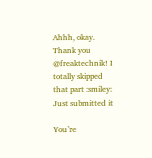Ahhh, okay. Thank you @freaktechnik! I totally skipped that part :smiley: Just submitted it

You’re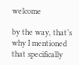welcome

by the way, that’s why I mentioned that specifically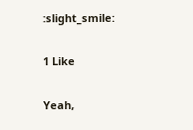:slight_smile:

1 Like

Yeah,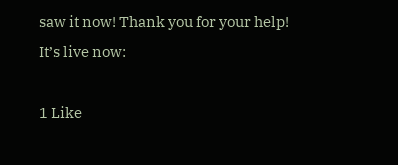saw it now! Thank you for your help! It’s live now:

1 Like